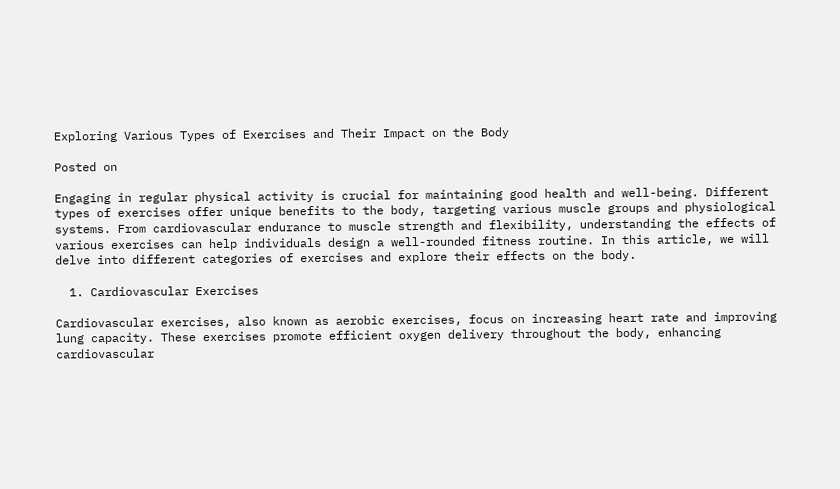Exploring Various Types of Exercises and Their Impact on the Body

Posted on

Engaging in regular physical activity is crucial for maintaining good health and well-being. Different types of exercises offer unique benefits to the body, targeting various muscle groups and physiological systems. From cardiovascular endurance to muscle strength and flexibility, understanding the effects of various exercises can help individuals design a well-rounded fitness routine. In this article, we will delve into different categories of exercises and explore their effects on the body.

  1. Cardiovascular Exercises

Cardiovascular exercises, also known as aerobic exercises, focus on increasing heart rate and improving lung capacity. These exercises promote efficient oxygen delivery throughout the body, enhancing cardiovascular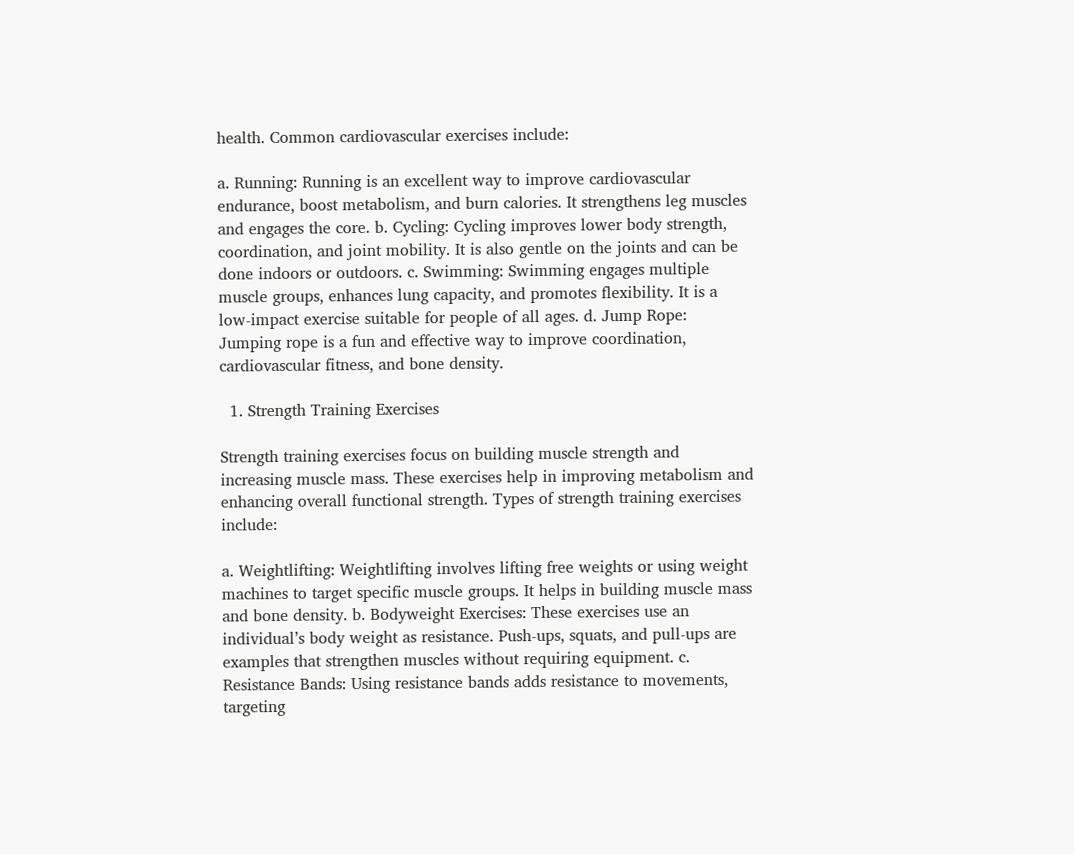health. Common cardiovascular exercises include:

a. Running: Running is an excellent way to improve cardiovascular endurance, boost metabolism, and burn calories. It strengthens leg muscles and engages the core. b. Cycling: Cycling improves lower body strength, coordination, and joint mobility. It is also gentle on the joints and can be done indoors or outdoors. c. Swimming: Swimming engages multiple muscle groups, enhances lung capacity, and promotes flexibility. It is a low-impact exercise suitable for people of all ages. d. Jump Rope: Jumping rope is a fun and effective way to improve coordination, cardiovascular fitness, and bone density.

  1. Strength Training Exercises

Strength training exercises focus on building muscle strength and increasing muscle mass. These exercises help in improving metabolism and enhancing overall functional strength. Types of strength training exercises include:

a. Weightlifting: Weightlifting involves lifting free weights or using weight machines to target specific muscle groups. It helps in building muscle mass and bone density. b. Bodyweight Exercises: These exercises use an individual’s body weight as resistance. Push-ups, squats, and pull-ups are examples that strengthen muscles without requiring equipment. c. Resistance Bands: Using resistance bands adds resistance to movements, targeting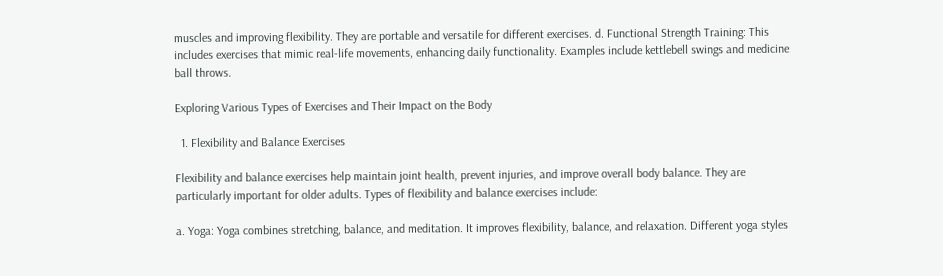muscles and improving flexibility. They are portable and versatile for different exercises. d. Functional Strength Training: This includes exercises that mimic real-life movements, enhancing daily functionality. Examples include kettlebell swings and medicine ball throws.

Exploring Various Types of Exercises and Their Impact on the Body

  1. Flexibility and Balance Exercises

Flexibility and balance exercises help maintain joint health, prevent injuries, and improve overall body balance. They are particularly important for older adults. Types of flexibility and balance exercises include:

a. Yoga: Yoga combines stretching, balance, and meditation. It improves flexibility, balance, and relaxation. Different yoga styles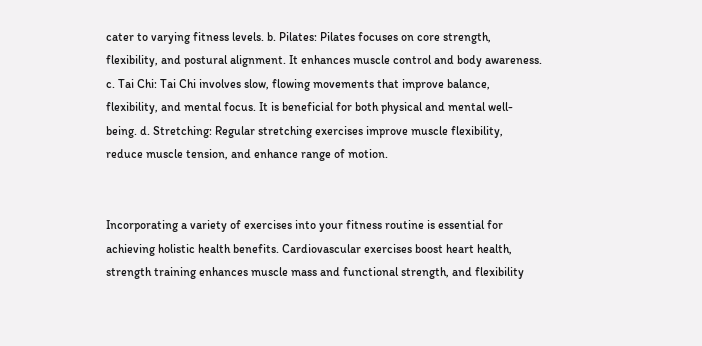cater to varying fitness levels. b. Pilates: Pilates focuses on core strength, flexibility, and postural alignment. It enhances muscle control and body awareness. c. Tai Chi: Tai Chi involves slow, flowing movements that improve balance, flexibility, and mental focus. It is beneficial for both physical and mental well-being. d. Stretching: Regular stretching exercises improve muscle flexibility, reduce muscle tension, and enhance range of motion.


Incorporating a variety of exercises into your fitness routine is essential for achieving holistic health benefits. Cardiovascular exercises boost heart health, strength training enhances muscle mass and functional strength, and flexibility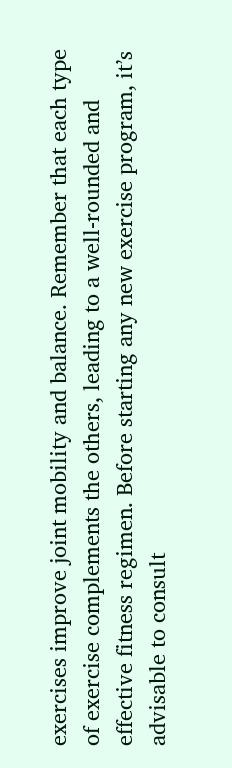exercises improve joint mobility and balance. Remember that each type of exercise complements the others, leading to a well-rounded and effective fitness regimen. Before starting any new exercise program, it’s advisable to consult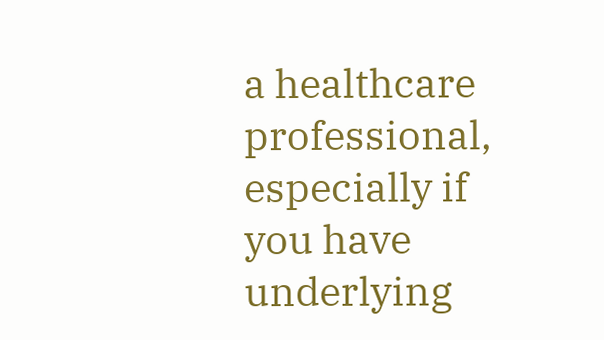a healthcare professional, especially if you have underlying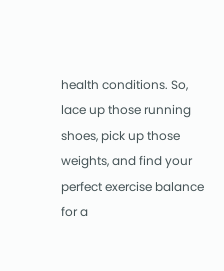health conditions. So, lace up those running shoes, pick up those weights, and find your perfect exercise balance for a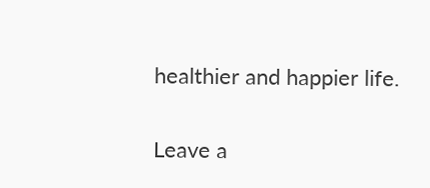healthier and happier life.

Leave a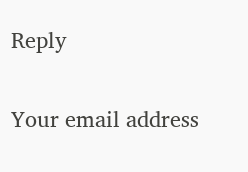Reply

Your email address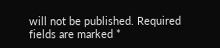will not be published. Required fields are marked *